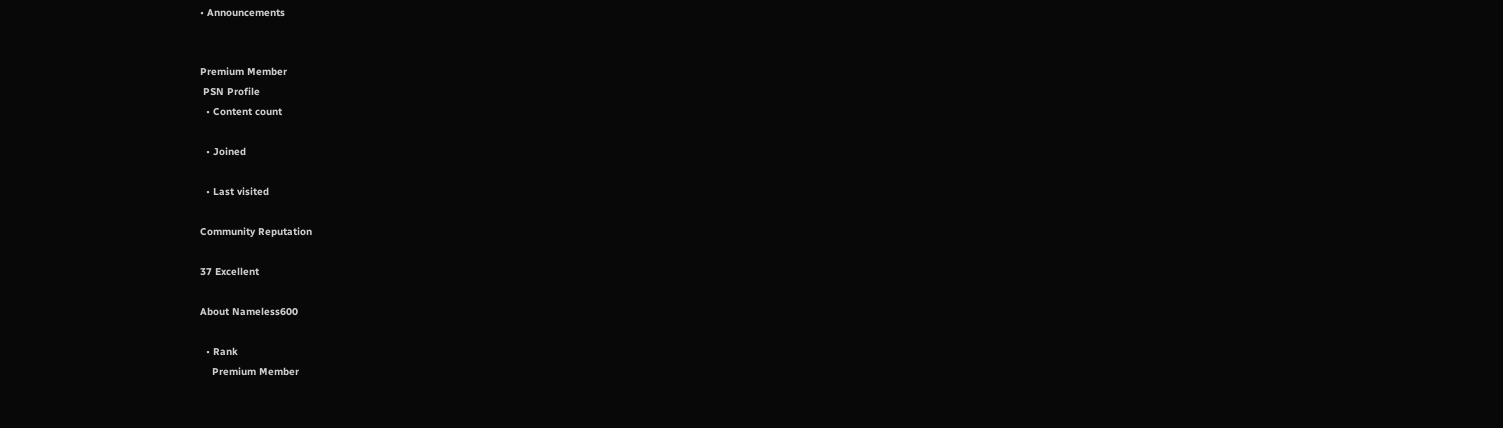• Announcements


Premium Member
 PSN Profile
  • Content count

  • Joined

  • Last visited

Community Reputation

37 Excellent

About Nameless600

  • Rank
    Premium Member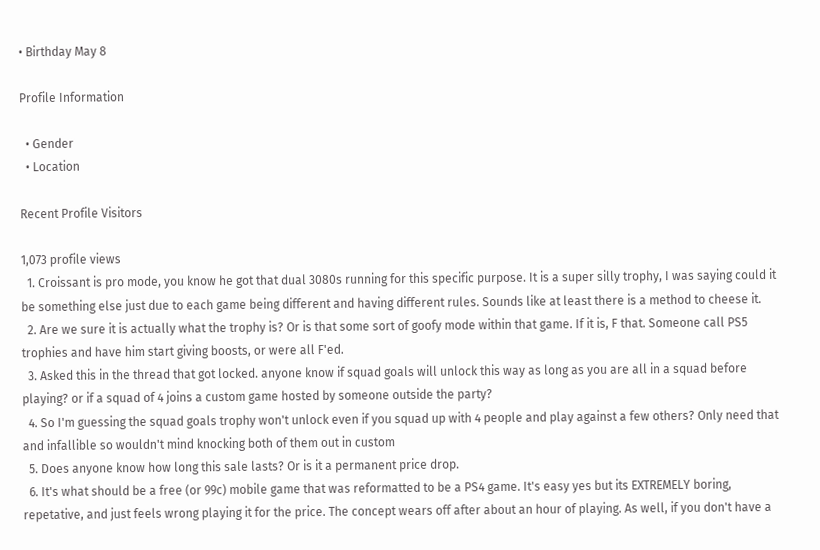• Birthday May 8

Profile Information

  • Gender
  • Location

Recent Profile Visitors

1,073 profile views
  1. Croissant is pro mode, you know he got that dual 3080s running for this specific purpose. It is a super silly trophy, I was saying could it be something else just due to each game being different and having different rules. Sounds like at least there is a method to cheese it.
  2. Are we sure it is actually what the trophy is? Or is that some sort of goofy mode within that game. If it is, F that. Someone call PS5 trophies and have him start giving boosts, or were all F'ed.
  3. Asked this in the thread that got locked. anyone know if squad goals will unlock this way as long as you are all in a squad before playing? or if a squad of 4 joins a custom game hosted by someone outside the party?
  4. So I'm guessing the squad goals trophy won't unlock even if you squad up with 4 people and play against a few others? Only need that and infallible so wouldn't mind knocking both of them out in custom
  5. Does anyone know how long this sale lasts? Or is it a permanent price drop.
  6. It's what should be a free (or 99c) mobile game that was reformatted to be a PS4 game. It's easy yes but its EXTREMELY boring, repetative, and just feels wrong playing it for the price. The concept wears off after about an hour of playing. As well, if you don't have a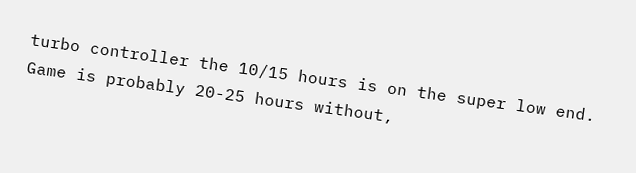turbo controller the 10/15 hours is on the super low end. Game is probably 20-25 hours without,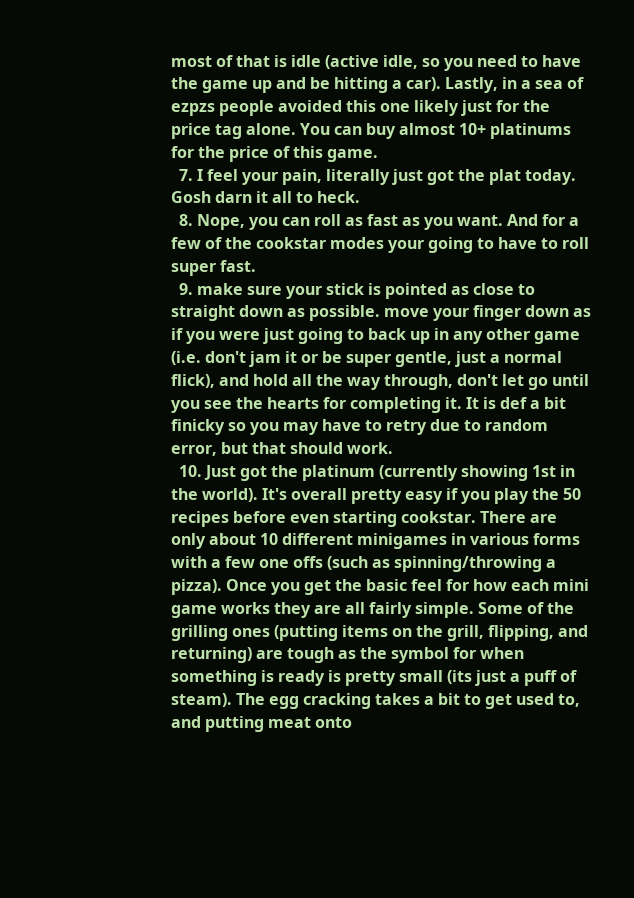most of that is idle (active idle, so you need to have the game up and be hitting a car). Lastly, in a sea of ezpzs people avoided this one likely just for the price tag alone. You can buy almost 10+ platinums for the price of this game.
  7. I feel your pain, literally just got the plat today. Gosh darn it all to heck.
  8. Nope, you can roll as fast as you want. And for a few of the cookstar modes your going to have to roll super fast.
  9. make sure your stick is pointed as close to straight down as possible. move your finger down as if you were just going to back up in any other game (i.e. don't jam it or be super gentle, just a normal flick), and hold all the way through, don't let go until you see the hearts for completing it. It is def a bit finicky so you may have to retry due to random error, but that should work.
  10. Just got the platinum (currently showing 1st in the world). It's overall pretty easy if you play the 50 recipes before even starting cookstar. There are only about 10 different minigames in various forms with a few one offs (such as spinning/throwing a pizza). Once you get the basic feel for how each mini game works they are all fairly simple. Some of the grilling ones (putting items on the grill, flipping, and returning) are tough as the symbol for when something is ready is pretty small (its just a puff of steam). The egg cracking takes a bit to get used to, and putting meat onto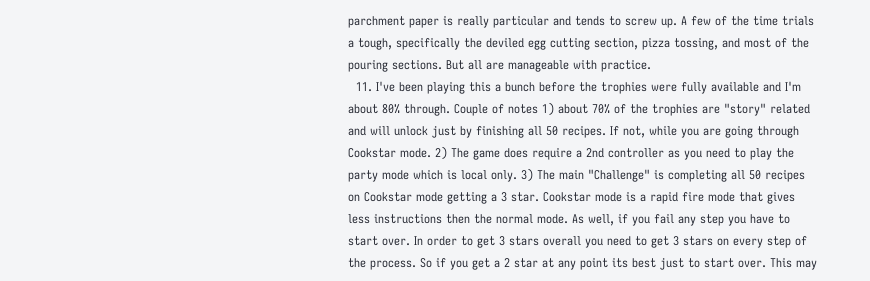parchment paper is really particular and tends to screw up. A few of the time trials a tough, specifically the deviled egg cutting section, pizza tossing, and most of the pouring sections. But all are manageable with practice.
  11. I've been playing this a bunch before the trophies were fully available and I'm about 80% through. Couple of notes 1) about 70% of the trophies are "story" related and will unlock just by finishing all 50 recipes. If not, while you are going through Cookstar mode. 2) The game does require a 2nd controller as you need to play the party mode which is local only. 3) The main "Challenge" is completing all 50 recipes on Cookstar mode getting a 3 star. Cookstar mode is a rapid fire mode that gives less instructions then the normal mode. As well, if you fail any step you have to start over. In order to get 3 stars overall you need to get 3 stars on every step of the process. So if you get a 2 star at any point its best just to start over. This may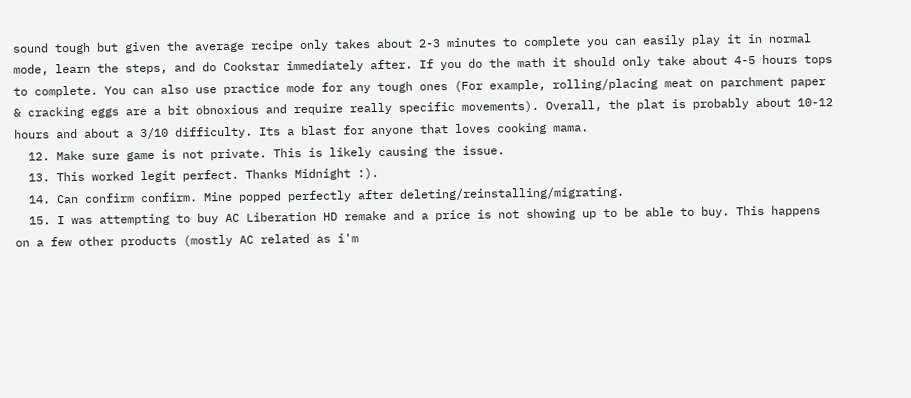sound tough but given the average recipe only takes about 2-3 minutes to complete you can easily play it in normal mode, learn the steps, and do Cookstar immediately after. If you do the math it should only take about 4-5 hours tops to complete. You can also use practice mode for any tough ones (For example, rolling/placing meat on parchment paper & cracking eggs are a bit obnoxious and require really specific movements). Overall, the plat is probably about 10-12 hours and about a 3/10 difficulty. Its a blast for anyone that loves cooking mama.
  12. Make sure game is not private. This is likely causing the issue.
  13. This worked legit perfect. Thanks Midnight :).
  14. Can confirm confirm. Mine popped perfectly after deleting/reinstalling/migrating.
  15. I was attempting to buy AC Liberation HD remake and a price is not showing up to be able to buy. This happens on a few other products (mostly AC related as i'm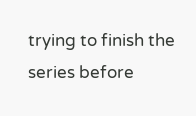trying to finish the series before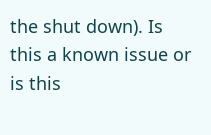the shut down). Is this a known issue or is this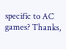specific to AC games? Thanks,